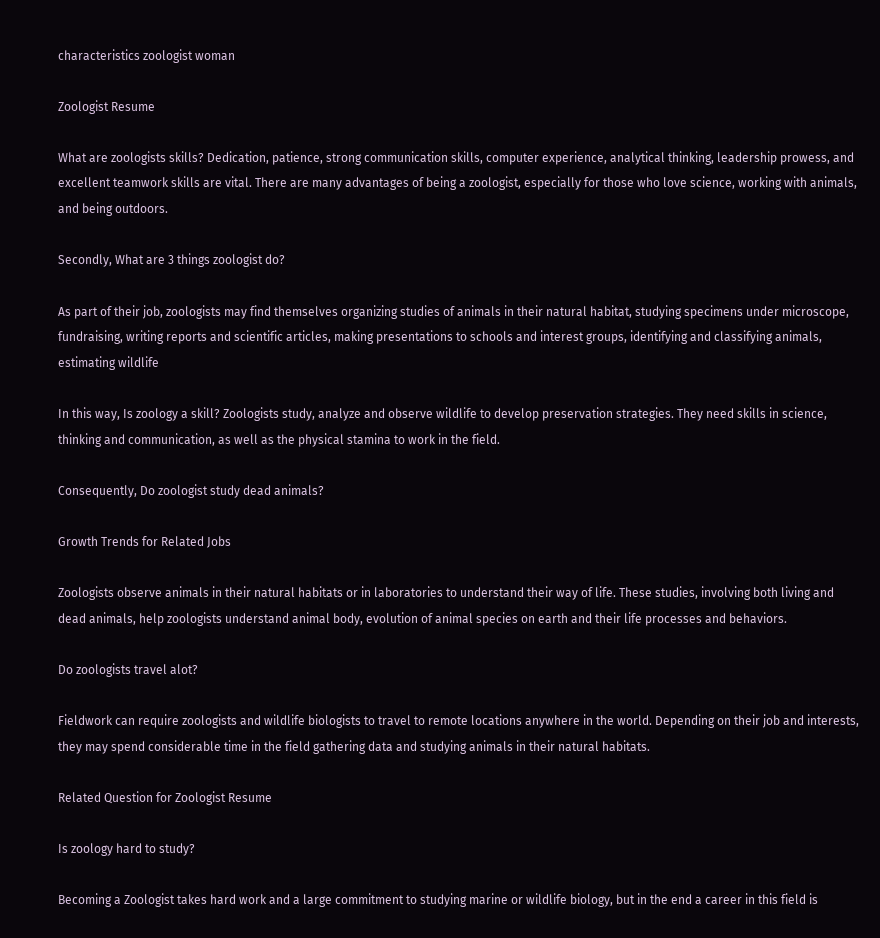characteristics zoologist woman

Zoologist Resume

What are zoologists skills? Dedication, patience, strong communication skills, computer experience, analytical thinking, leadership prowess, and excellent teamwork skills are vital. There are many advantages of being a zoologist, especially for those who love science, working with animals, and being outdoors.

Secondly, What are 3 things zoologist do?

As part of their job, zoologists may find themselves organizing studies of animals in their natural habitat, studying specimens under microscope, fundraising, writing reports and scientific articles, making presentations to schools and interest groups, identifying and classifying animals, estimating wildlife

In this way, Is zoology a skill? Zoologists study, analyze and observe wildlife to develop preservation strategies. They need skills in science, thinking and communication, as well as the physical stamina to work in the field.

Consequently, Do zoologist study dead animals?

Growth Trends for Related Jobs

Zoologists observe animals in their natural habitats or in laboratories to understand their way of life. These studies, involving both living and dead animals, help zoologists understand animal body, evolution of animal species on earth and their life processes and behaviors.

Do zoologists travel alot?

Fieldwork can require zoologists and wildlife biologists to travel to remote locations anywhere in the world. Depending on their job and interests, they may spend considerable time in the field gathering data and studying animals in their natural habitats.

Related Question for Zoologist Resume

Is zoology hard to study?

Becoming a Zoologist takes hard work and a large commitment to studying marine or wildlife biology, but in the end a career in this field is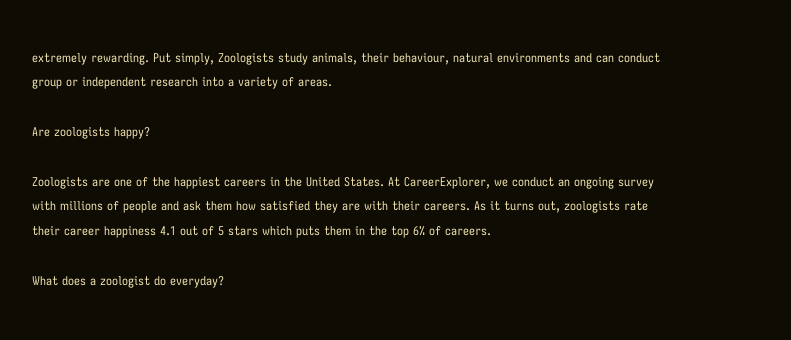extremely rewarding. Put simply, Zoologists study animals, their behaviour, natural environments and can conduct group or independent research into a variety of areas.

Are zoologists happy?

Zoologists are one of the happiest careers in the United States. At CareerExplorer, we conduct an ongoing survey with millions of people and ask them how satisfied they are with their careers. As it turns out, zoologists rate their career happiness 4.1 out of 5 stars which puts them in the top 6% of careers.

What does a zoologist do everyday?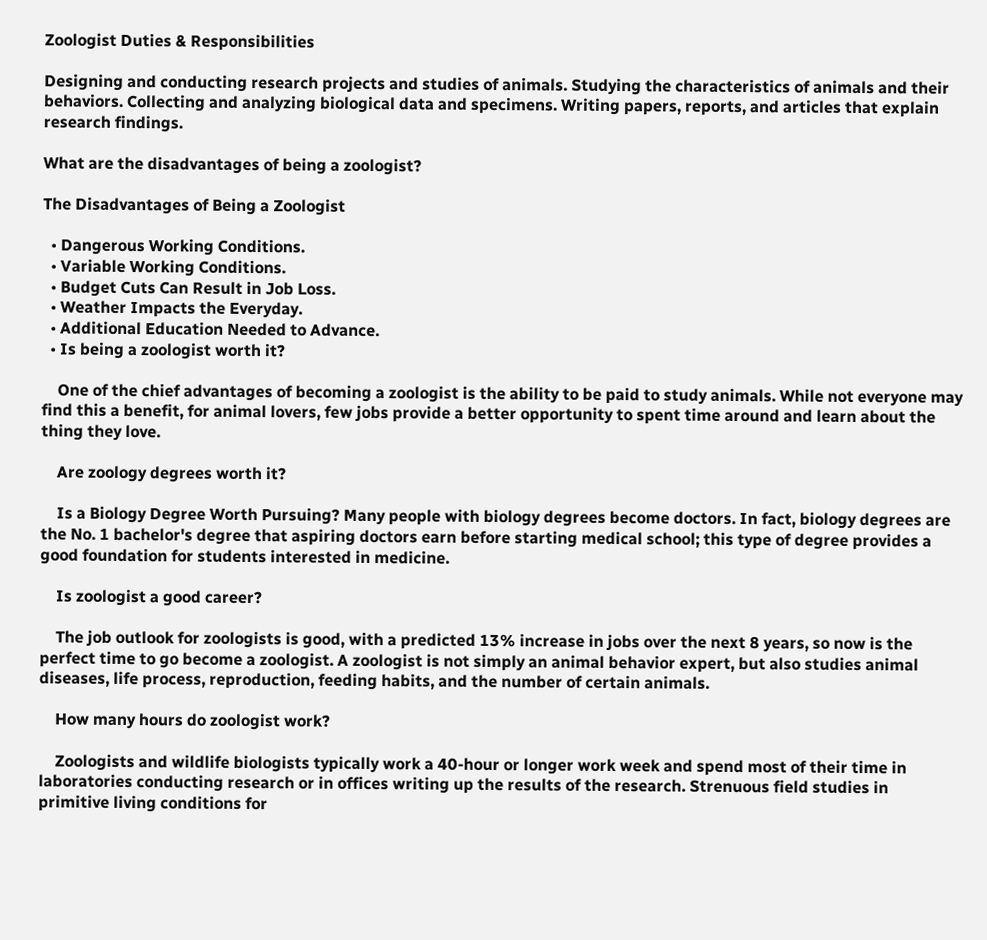Zoologist Duties & Responsibilities

Designing and conducting research projects and studies of animals. Studying the characteristics of animals and their behaviors. Collecting and analyzing biological data and specimens. Writing papers, reports, and articles that explain research findings.

What are the disadvantages of being a zoologist?

The Disadvantages of Being a Zoologist

  • Dangerous Working Conditions.
  • Variable Working Conditions.
  • Budget Cuts Can Result in Job Loss.
  • Weather Impacts the Everyday.
  • Additional Education Needed to Advance.
  • Is being a zoologist worth it?

    One of the chief advantages of becoming a zoologist is the ability to be paid to study animals. While not everyone may find this a benefit, for animal lovers, few jobs provide a better opportunity to spent time around and learn about the thing they love.

    Are zoology degrees worth it?

    Is a Biology Degree Worth Pursuing? Many people with biology degrees become doctors. In fact, biology degrees are the No. 1 bachelor's degree that aspiring doctors earn before starting medical school; this type of degree provides a good foundation for students interested in medicine.

    Is zoologist a good career?

    The job outlook for zoologists is good, with a predicted 13% increase in jobs over the next 8 years, so now is the perfect time to go become a zoologist. A zoologist is not simply an animal behavior expert, but also studies animal diseases, life process, reproduction, feeding habits, and the number of certain animals.

    How many hours do zoologist work?

    Zoologists and wildlife biologists typically work a 40-hour or longer work week and spend most of their time in laboratories conducting research or in offices writing up the results of the research. Strenuous field studies in primitive living conditions for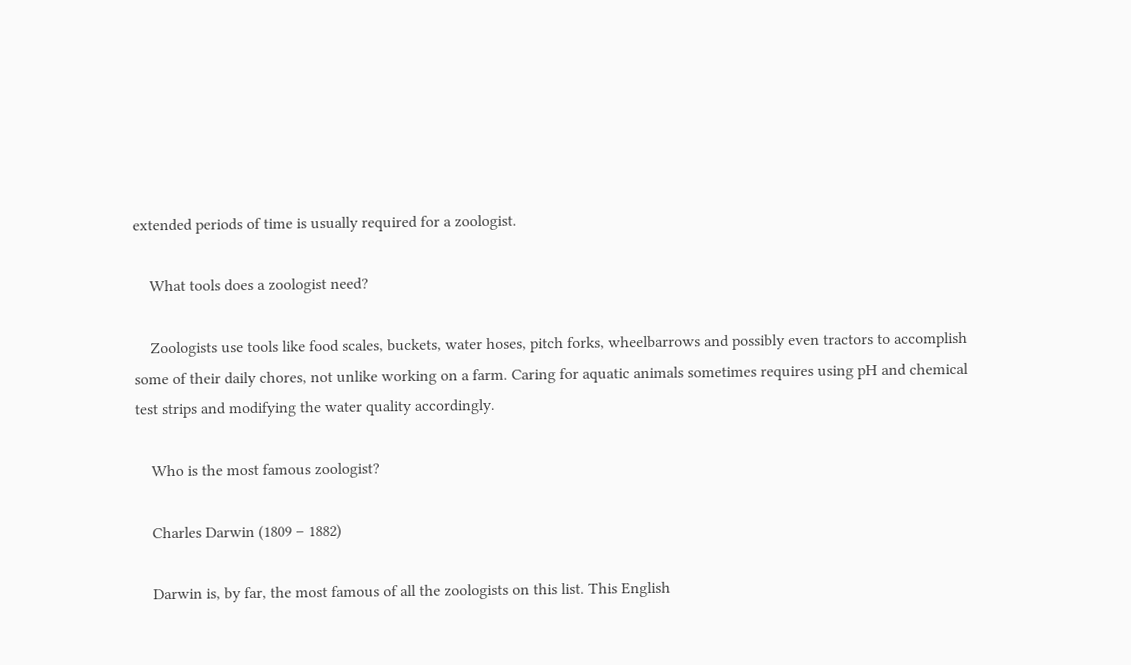extended periods of time is usually required for a zoologist.

    What tools does a zoologist need?

    Zoologists use tools like food scales, buckets, water hoses, pitch forks, wheelbarrows and possibly even tractors to accomplish some of their daily chores, not unlike working on a farm. Caring for aquatic animals sometimes requires using pH and chemical test strips and modifying the water quality accordingly.

    Who is the most famous zoologist?

    Charles Darwin (1809 – 1882)

    Darwin is, by far, the most famous of all the zoologists on this list. This English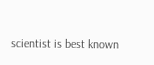scientist is best known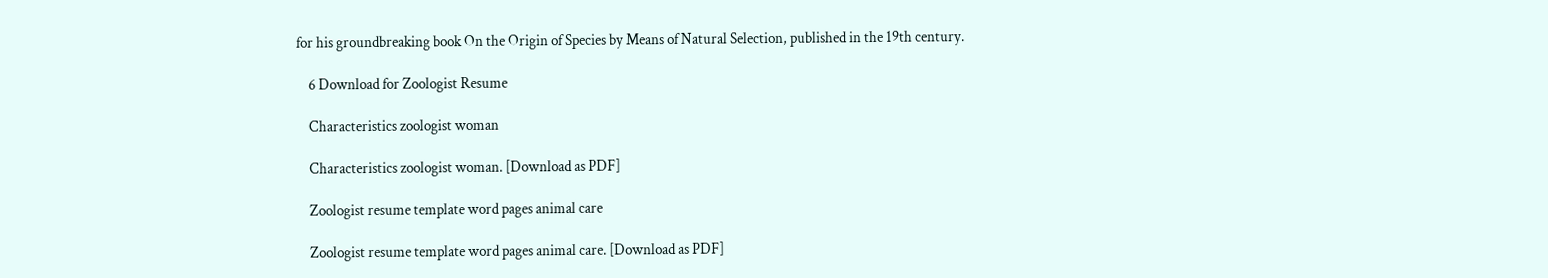for his groundbreaking book On the Origin of Species by Means of Natural Selection, published in the 19th century.

    6 Download for Zoologist Resume

    Characteristics zoologist woman

    Characteristics zoologist woman. [Download as PDF]

    Zoologist resume template word pages animal care

    Zoologist resume template word pages animal care. [Download as PDF]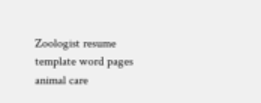Zoologist resume template word pages animal care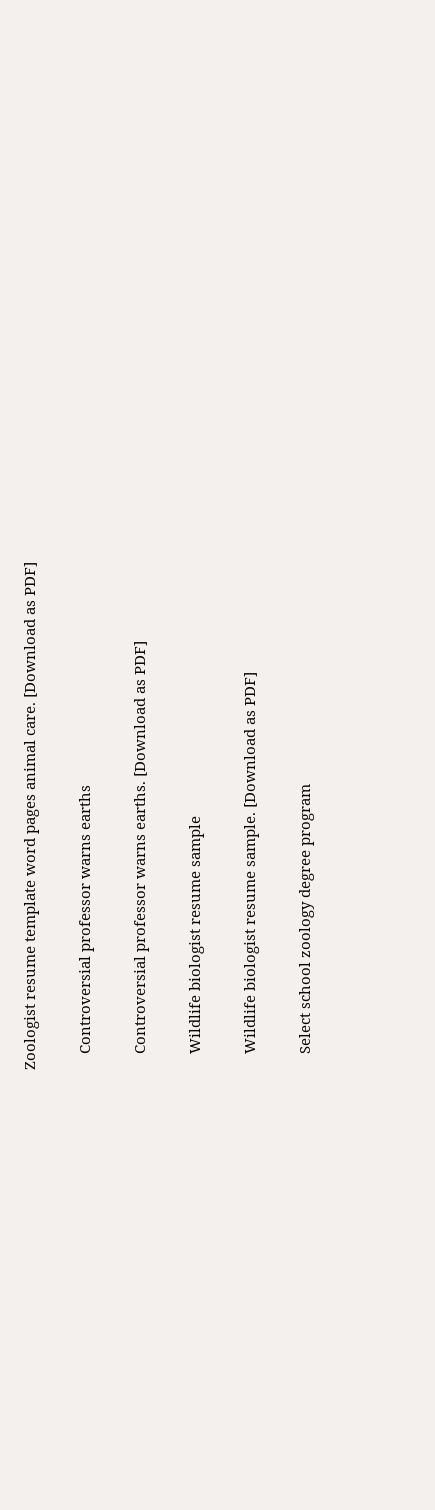Zoologist resume template word pages animal care. [Download as PDF]

    Controversial professor warns earths

    Controversial professor warns earths. [Download as PDF]

    Wildlife biologist resume sample

    Wildlife biologist resume sample. [Download as PDF]

    Select school zoology degree program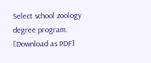Select school zoology degree program. [Download as PDF]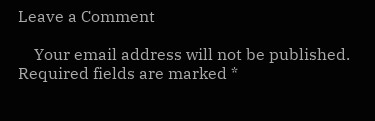Leave a Comment

    Your email address will not be published. Required fields are marked *